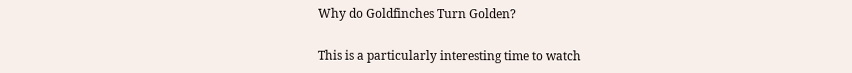Why do Goldfinches Turn Golden?

This is a particularly interesting time to watch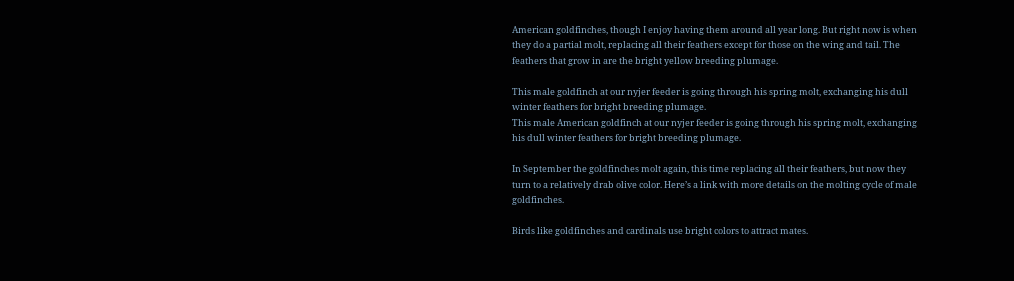American goldfinches, though I enjoy having them around all year long. But right now is when they do a partial molt, replacing all their feathers except for those on the wing and tail. The feathers that grow in are the bright yellow breeding plumage.

This male goldfinch at our nyjer feeder is going through his spring molt, exchanging his dull winter feathers for bright breeding plumage.
This male American goldfinch at our nyjer feeder is going through his spring molt, exchanging his dull winter feathers for bright breeding plumage.

In September the goldfinches molt again, this time replacing all their feathers, but now they turn to a relatively drab olive color. Here’s a link with more details on the molting cycle of male goldfinches.

Birds like goldfinches and cardinals use bright colors to attract mates.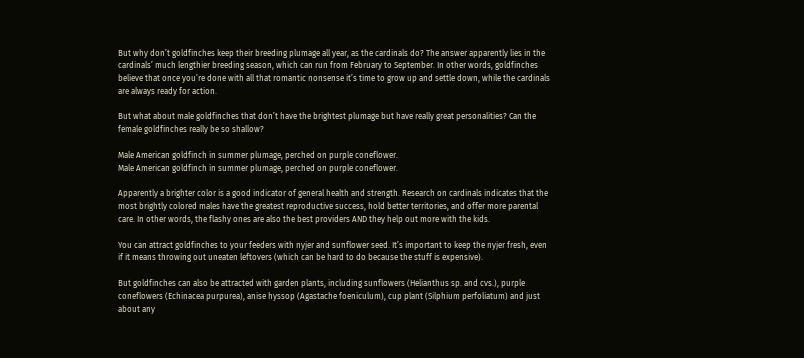But why don’t goldfinches keep their breeding plumage all year, as the cardinals do? The answer apparently lies in the cardinals’ much lengthier breeding season, which can run from February to September. In other words, goldfinches believe that once you’re done with all that romantic nonsense it’s time to grow up and settle down, while the cardinals are always ready for action.

But what about male goldfinches that don’t have the brightest plumage but have really great personalities? Can the female goldfinches really be so shallow?

Male American goldfinch in summer plumage, perched on purple coneflower.
Male American goldfinch in summer plumage, perched on purple coneflower.

Apparently a brighter color is a good indicator of general health and strength. Research on cardinals indicates that the most brightly colored males have the greatest reproductive success, hold better territories, and offer more parental care. In other words, the flashy ones are also the best providers AND they help out more with the kids.

You can attract goldfinches to your feeders with nyjer and sunflower seed. It’s important to keep the nyjer fresh, even if it means throwing out uneaten leftovers (which can be hard to do because the stuff is expensive).

But goldfinches can also be attracted with garden plants, including sunflowers (Helianthus sp. and cvs.), purple coneflowers (Echinacea purpurea), anise hyssop (Agastache foeniculum), cup plant (Silphium perfoliatum) and just about any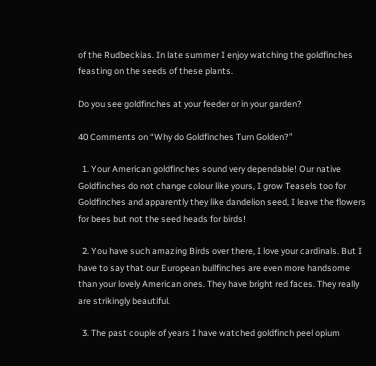of the Rudbeckias. In late summer I enjoy watching the goldfinches feasting on the seeds of these plants.

Do you see goldfinches at your feeder or in your garden?

40 Comments on “Why do Goldfinches Turn Golden?”

  1. Your American goldfinches sound very dependable! Our native Goldfinches do not change colour like yours, I grow Teasels too for Goldfinches and apparently they like dandelion seed, I leave the flowers for bees but not the seed heads for birds!

  2. You have such amazing Birds over there, I love your cardinals. But I have to say that our European bullfinches are even more handsome than your lovely American ones. They have bright red faces. They really are strikingly beautiful.

  3. The past couple of years I have watched goldfinch peel opium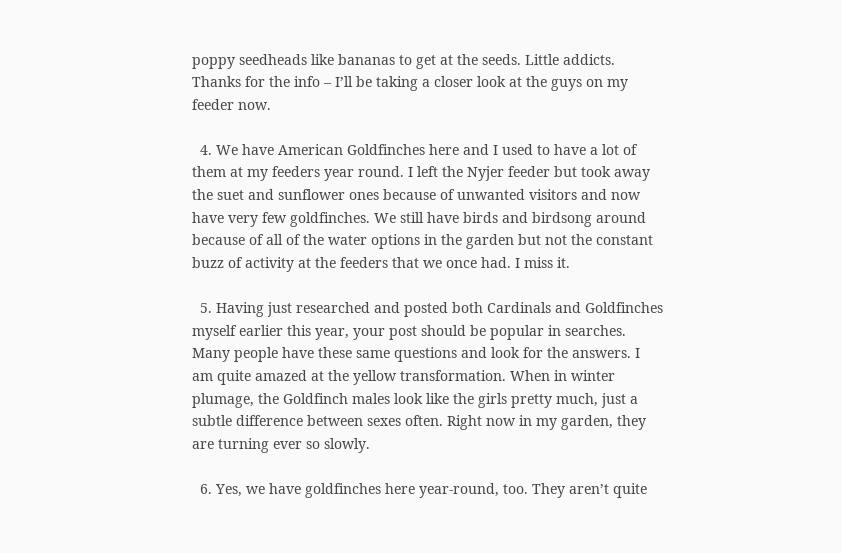poppy seedheads like bananas to get at the seeds. Little addicts. Thanks for the info – I’ll be taking a closer look at the guys on my feeder now.

  4. We have American Goldfinches here and I used to have a lot of them at my feeders year round. I left the Nyjer feeder but took away the suet and sunflower ones because of unwanted visitors and now have very few goldfinches. We still have birds and birdsong around because of all of the water options in the garden but not the constant buzz of activity at the feeders that we once had. I miss it.

  5. Having just researched and posted both Cardinals and Goldfinches myself earlier this year, your post should be popular in searches. Many people have these same questions and look for the answers. I am quite amazed at the yellow transformation. When in winter plumage, the Goldfinch males look like the girls pretty much, just a subtle difference between sexes often. Right now in my garden, they are turning ever so slowly.

  6. Yes, we have goldfinches here year-round, too. They aren’t quite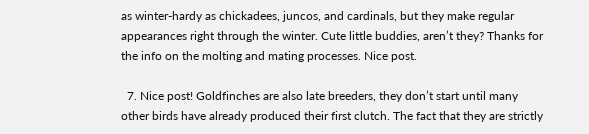as winter-hardy as chickadees, juncos, and cardinals, but they make regular appearances right through the winter. Cute little buddies, aren’t they? Thanks for the info on the molting and mating processes. Nice post.

  7. Nice post! Goldfinches are also late breeders, they don’t start until many other birds have already produced their first clutch. The fact that they are strictly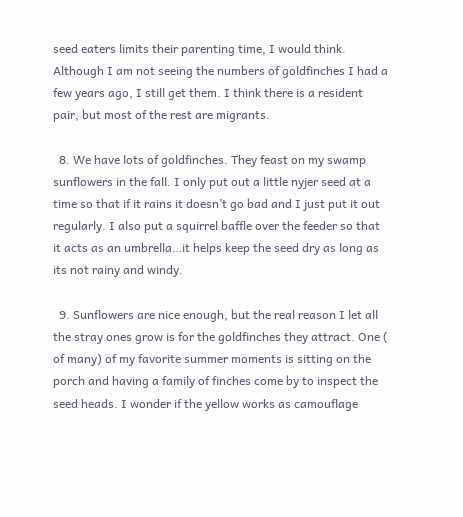seed eaters limits their parenting time, I would think. Although I am not seeing the numbers of goldfinches I had a few years ago, I still get them. I think there is a resident pair, but most of the rest are migrants.

  8. We have lots of goldfinches. They feast on my swamp sunflowers in the fall. I only put out a little nyjer seed at a time so that if it rains it doesn’t go bad and I just put it out regularly. I also put a squirrel baffle over the feeder so that it acts as an umbrella…it helps keep the seed dry as long as its not rainy and windy.

  9. Sunflowers are nice enough, but the real reason I let all the stray ones grow is for the goldfinches they attract. One ( of many) of my favorite summer moments is sitting on the porch and having a family of finches come by to inspect the seed heads. I wonder if the yellow works as camouflage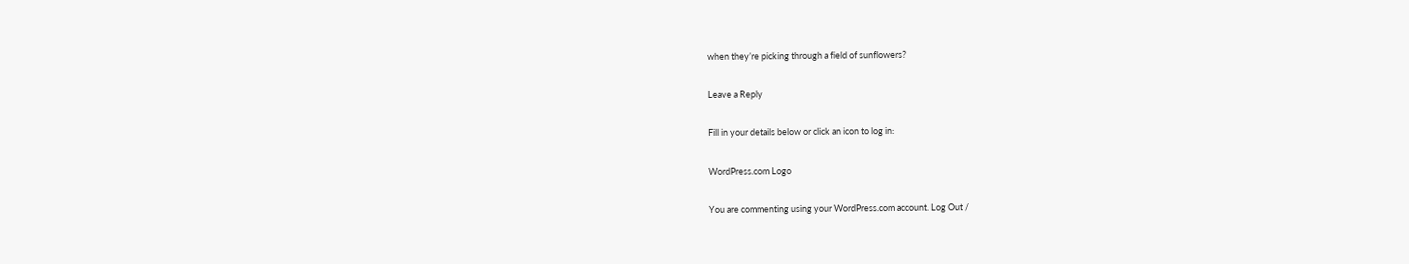when they’re picking through a field of sunflowers?

Leave a Reply

Fill in your details below or click an icon to log in:

WordPress.com Logo

You are commenting using your WordPress.com account. Log Out /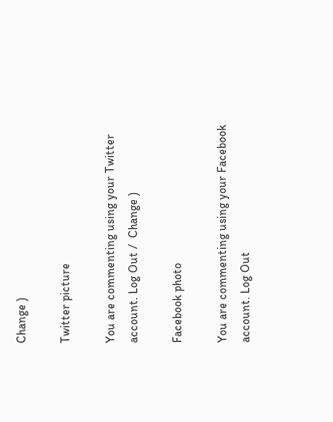Change )

Twitter picture

You are commenting using your Twitter account. Log Out /  Change )

Facebook photo

You are commenting using your Facebook account. Log Out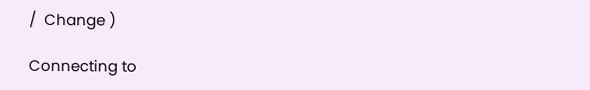/  Change )

Connecting to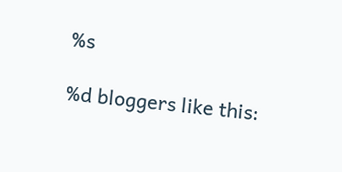%s

%d bloggers like this: